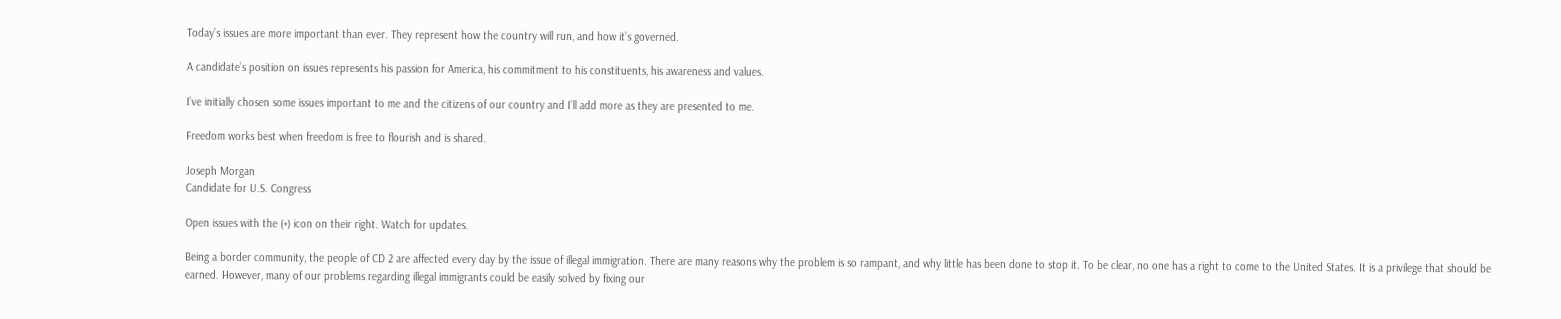Today’s issues are more important than ever. They represent how the country will run, and how it’s governed.

A candidate’s position on issues represents his passion for America, his commitment to his constituents, his awareness and values.

I’ve initially chosen some issues important to me and the citizens of our country and I’ll add more as they are presented to me.

Freedom works best when freedom is free to flourish and is shared.

Joseph Morgan
Candidate for U.S. Congress

Open issues with the (+) icon on their right. Watch for updates.

Being a border community, the people of CD 2 are affected every day by the issue of illegal immigration. There are many reasons why the problem is so rampant, and why little has been done to stop it. To be clear, no one has a right to come to the United States. It is a privilege that should be earned. However, many of our problems regarding illegal immigrants could be easily solved by fixing our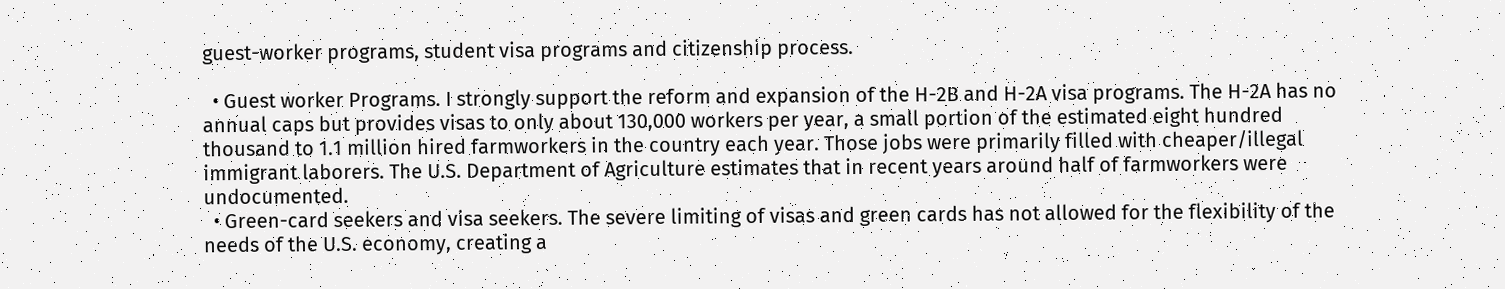guest-worker programs, student visa programs and citizenship process.

  • Guest worker Programs. I strongly support the reform and expansion of the H-2B and H-2A visa programs. The H-2A has no annual caps but provides visas to only about 130,000 workers per year, a small portion of the estimated eight hundred thousand to 1.1 million hired farmworkers in the country each year. Those jobs were primarily filled with cheaper/illegal immigrant laborers. The U.S. Department of Agriculture estimates that in recent years around half of farmworkers were undocumented.
  • Green-card seekers and visa seekers. The severe limiting of visas and green cards has not allowed for the flexibility of the needs of the U.S. economy, creating a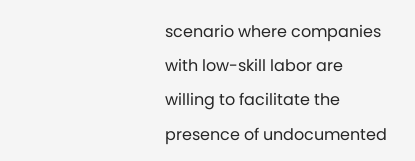scenario where companies with low-skill labor are willing to facilitate the presence of undocumented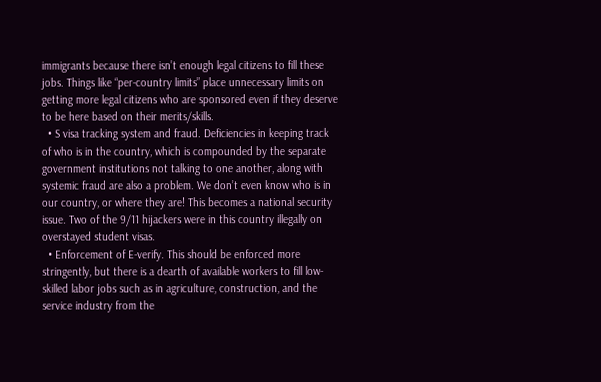immigrants because there isn’t enough legal citizens to fill these jobs. Things like “per-country limits” place unnecessary limits on getting more legal citizens who are sponsored even if they deserve to be here based on their merits/skills.
  • S visa tracking system and fraud. Deficiencies in keeping track of who is in the country, which is compounded by the separate government institutions not talking to one another, along with systemic fraud are also a problem. We don’t even know who is in our country, or where they are! This becomes a national security issue. Two of the 9/11 hijackers were in this country illegally on overstayed student visas.
  • Enforcement of E-verify. This should be enforced more stringently, but there is a dearth of available workers to fill low-skilled labor jobs such as in agriculture, construction, and the service industry from the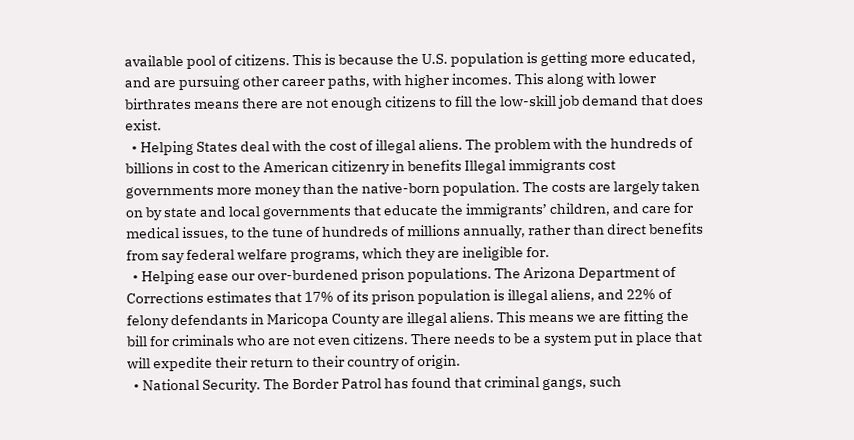available pool of citizens. This is because the U.S. population is getting more educated, and are pursuing other career paths, with higher incomes. This along with lower birthrates means there are not enough citizens to fill the low-skill job demand that does exist.
  • Helping States deal with the cost of illegal aliens. The problem with the hundreds of billions in cost to the American citizenry in benefits Illegal immigrants cost governments more money than the native-born population. The costs are largely taken on by state and local governments that educate the immigrants’ children, and care for medical issues, to the tune of hundreds of millions annually, rather than direct benefits from say federal welfare programs, which they are ineligible for.
  • Helping ease our over-burdened prison populations. The Arizona Department of Corrections estimates that 17% of its prison population is illegal aliens, and 22% of felony defendants in Maricopa County are illegal aliens. This means we are fitting the bill for criminals who are not even citizens. There needs to be a system put in place that will expedite their return to their country of origin.
  • National Security. The Border Patrol has found that criminal gangs, such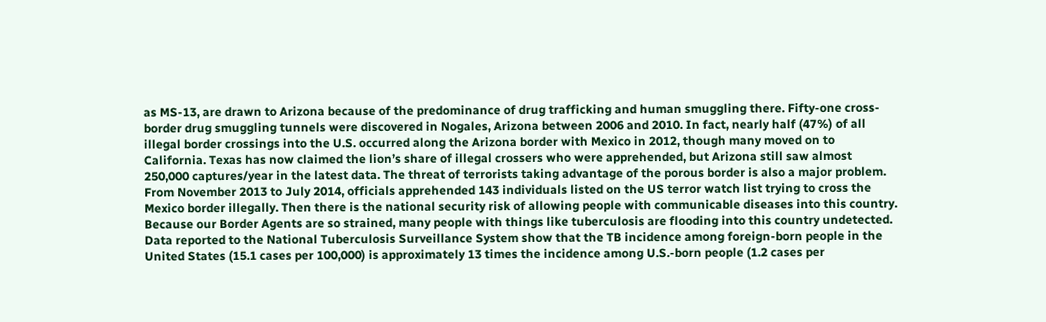as MS-13, are drawn to Arizona because of the predominance of drug trafficking and human smuggling there. Fifty-one cross-border drug smuggling tunnels were discovered in Nogales, Arizona between 2006 and 2010. In fact, nearly half (47%) of all illegal border crossings into the U.S. occurred along the Arizona border with Mexico in 2012, though many moved on to California. Texas has now claimed the lion’s share of illegal crossers who were apprehended, but Arizona still saw almost 250,000 captures/year in the latest data. The threat of terrorists taking advantage of the porous border is also a major problem. From November 2013 to July 2014, officials apprehended 143 individuals listed on the US terror watch list trying to cross the Mexico border illegally. Then there is the national security risk of allowing people with communicable diseases into this country. Because our Border Agents are so strained, many people with things like tuberculosis are flooding into this country undetected. Data reported to the National Tuberculosis Surveillance System show that the TB incidence among foreign-born people in the United States (15.1 cases per 100,000) is approximately 13 times the incidence among U.S.-born people (1.2 cases per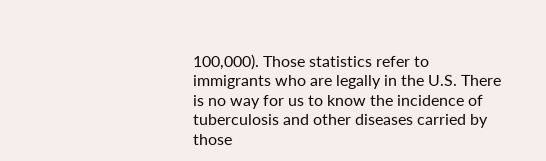100,000). Those statistics refer to immigrants who are legally in the U.S. There is no way for us to know the incidence of tuberculosis and other diseases carried by those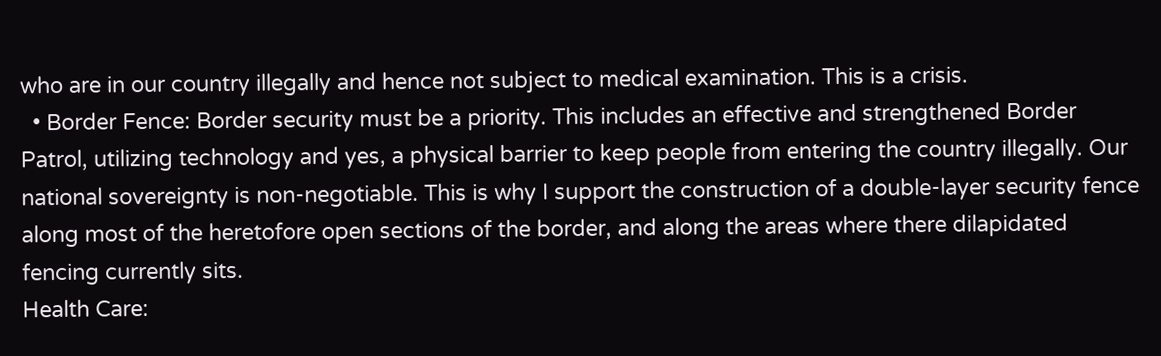who are in our country illegally and hence not subject to medical examination. This is a crisis.
  • Border Fence: Border security must be a priority. This includes an effective and strengthened Border Patrol, utilizing technology and yes, a physical barrier to keep people from entering the country illegally. Our national sovereignty is non-negotiable. This is why I support the construction of a double-layer security fence along most of the heretofore open sections of the border, and along the areas where there dilapidated fencing currently sits.
Health Care: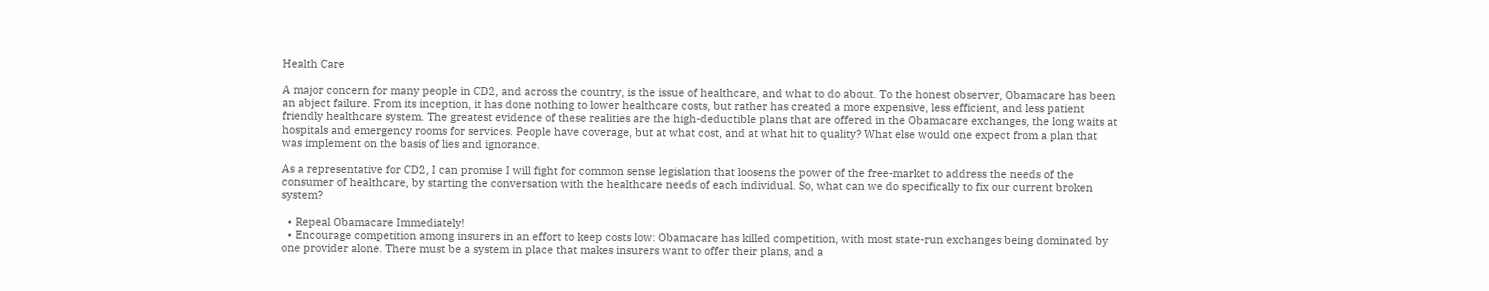Health Care

A major concern for many people in CD2, and across the country, is the issue of healthcare, and what to do about. To the honest observer, Obamacare has been an abject failure. From its inception, it has done nothing to lower healthcare costs, but rather has created a more expensive, less efficient, and less patient friendly healthcare system. The greatest evidence of these realities are the high-deductible plans that are offered in the Obamacare exchanges, the long waits at hospitals and emergency rooms for services. People have coverage, but at what cost, and at what hit to quality? What else would one expect from a plan that was implement on the basis of lies and ignorance.

As a representative for CD2, I can promise I will fight for common sense legislation that loosens the power of the free-market to address the needs of the consumer of healthcare, by starting the conversation with the healthcare needs of each individual. So, what can we do specifically to fix our current broken system?

  • Repeal Obamacare Immediately!
  • Encourage competition among insurers in an effort to keep costs low: Obamacare has killed competition, with most state-run exchanges being dominated by one provider alone. There must be a system in place that makes insurers want to offer their plans, and a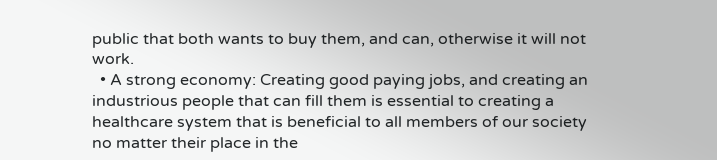public that both wants to buy them, and can, otherwise it will not work.
  • A strong economy: Creating good paying jobs, and creating an industrious people that can fill them is essential to creating a healthcare system that is beneficial to all members of our society no matter their place in the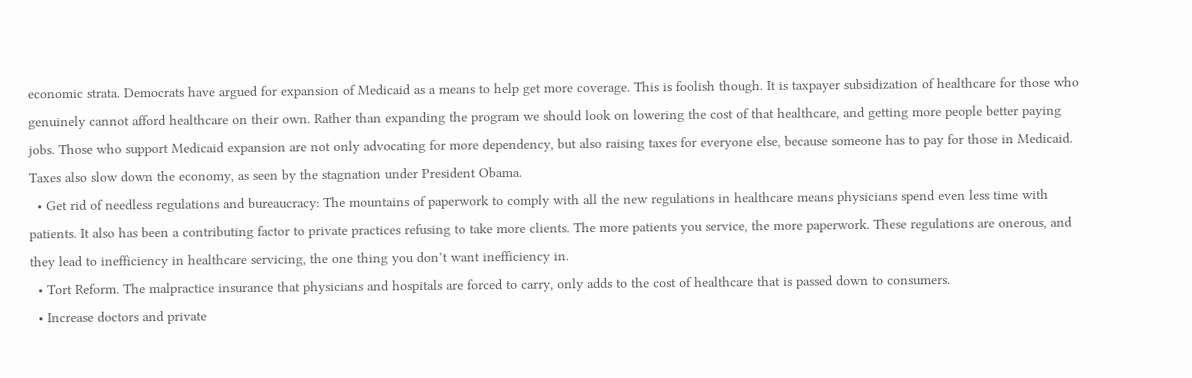economic strata. Democrats have argued for expansion of Medicaid as a means to help get more coverage. This is foolish though. It is taxpayer subsidization of healthcare for those who genuinely cannot afford healthcare on their own. Rather than expanding the program we should look on lowering the cost of that healthcare, and getting more people better paying jobs. Those who support Medicaid expansion are not only advocating for more dependency, but also raising taxes for everyone else, because someone has to pay for those in Medicaid. Taxes also slow down the economy, as seen by the stagnation under President Obama.
  • Get rid of needless regulations and bureaucracy: The mountains of paperwork to comply with all the new regulations in healthcare means physicians spend even less time with patients. It also has been a contributing factor to private practices refusing to take more clients. The more patients you service, the more paperwork. These regulations are onerous, and they lead to inefficiency in healthcare servicing, the one thing you don’t want inefficiency in.
  • Tort Reform. The malpractice insurance that physicians and hospitals are forced to carry, only adds to the cost of healthcare that is passed down to consumers.
  • Increase doctors and private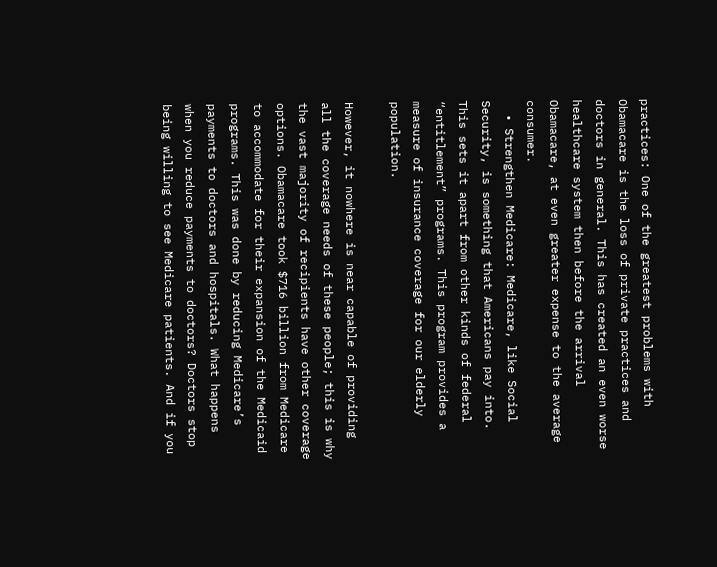practices: One of the greatest problems with Obamacare is the loss of private practices and doctors in general. This has created an even worse healthcare system then before the arrival Obamacare, at even greater expense to the average consumer.
  • Strengthen Medicare: Medicare, like Social Security, is something that Americans pay into. This sets it apart from other kinds of federal “entitlement” programs. This program provides a measure of insurance coverage for our elderly population.

However, it nowhere is near capable of providing all the coverage needs of these people; this is why the vast majority of recipients have other coverage options. Obamacare took $716 billion from Medicare to accommodate for their expansion of the Medicaid programs. This was done by reducing Medicare’s payments to doctors and hospitals. What happens when you reduce payments to doctors? Doctors stop being willing to see Medicare patients. And if you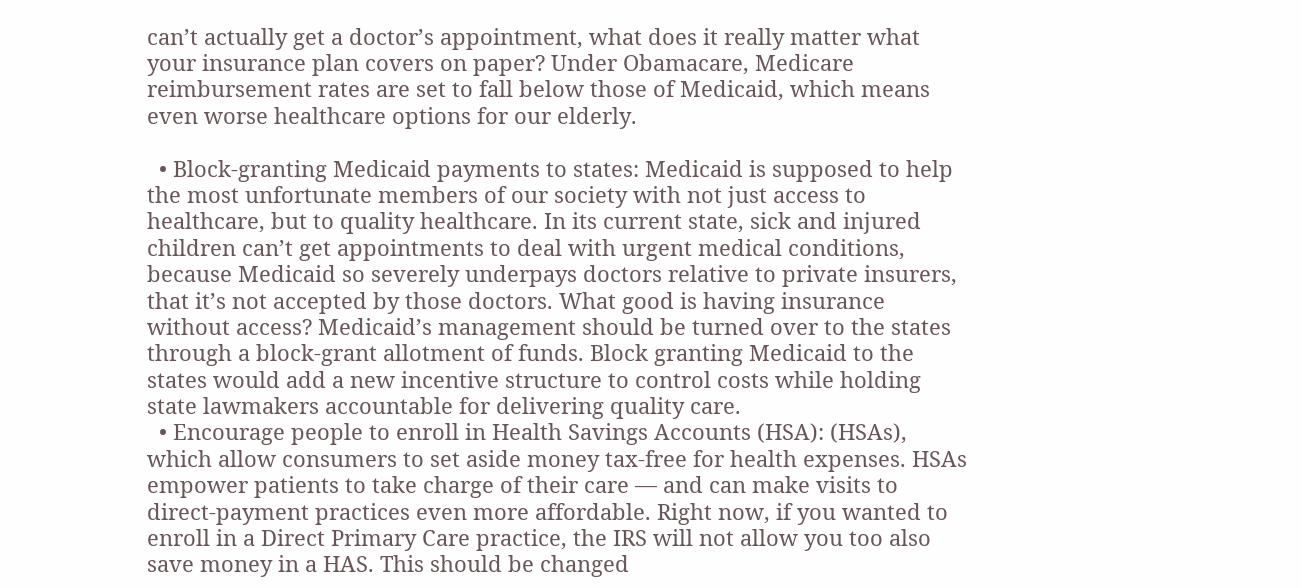can’t actually get a doctor’s appointment, what does it really matter what your insurance plan covers on paper? Under Obamacare, Medicare reimbursement rates are set to fall below those of Medicaid, which means even worse healthcare options for our elderly.

  • Block-granting Medicaid payments to states: Medicaid is supposed to help the most unfortunate members of our society with not just access to healthcare, but to quality healthcare. In its current state, sick and injured children can’t get appointments to deal with urgent medical conditions, because Medicaid so severely underpays doctors relative to private insurers, that it’s not accepted by those doctors. What good is having insurance without access? Medicaid’s management should be turned over to the states through a block-grant allotment of funds. Block granting Medicaid to the states would add a new incentive structure to control costs while holding state lawmakers accountable for delivering quality care.
  • Encourage people to enroll in Health Savings Accounts (HSA): (HSAs), which allow consumers to set aside money tax-free for health expenses. HSAs empower patients to take charge of their care — and can make visits to direct-payment practices even more affordable. Right now, if you wanted to enroll in a Direct Primary Care practice, the IRS will not allow you too also save money in a HAS. This should be changed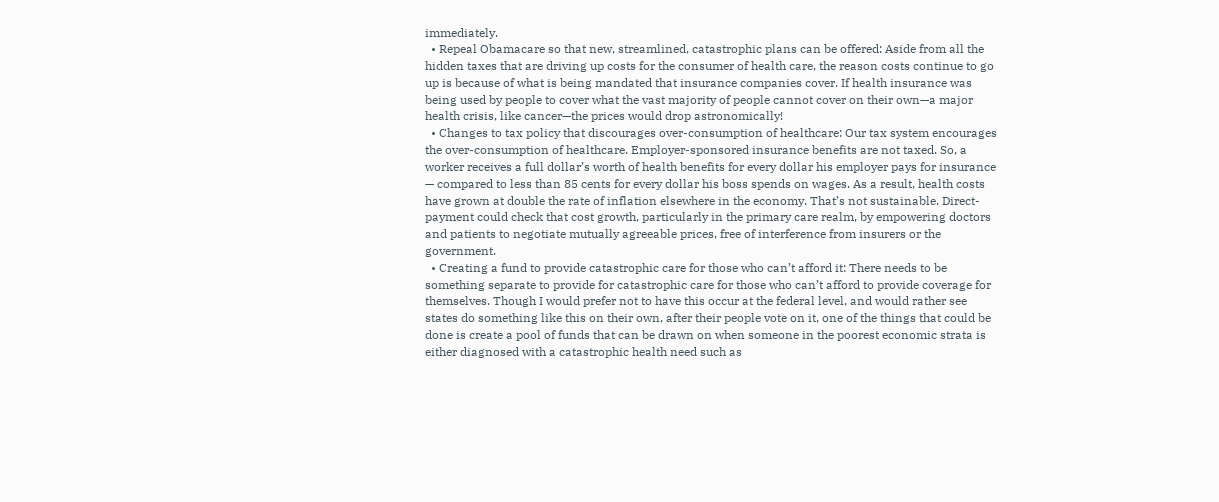immediately.
  • Repeal Obamacare so that new, streamlined, catastrophic plans can be offered: Aside from all the hidden taxes that are driving up costs for the consumer of health care, the reason costs continue to go up is because of what is being mandated that insurance companies cover. If health insurance was being used by people to cover what the vast majority of people cannot cover on their own—a major health crisis, like cancer—the prices would drop astronomically!
  • Changes to tax policy that discourages over-consumption of healthcare: Our tax system encourages the over-consumption of healthcare. Employer-sponsored insurance benefits are not taxed. So, a worker receives a full dollar’s worth of health benefits for every dollar his employer pays for insurance — compared to less than 85 cents for every dollar his boss spends on wages. As a result, health costs have grown at double the rate of inflation elsewhere in the economy. That’s not sustainable. Direct-payment could check that cost growth, particularly in the primary care realm, by empowering doctors and patients to negotiate mutually agreeable prices, free of interference from insurers or the government.
  • Creating a fund to provide catastrophic care for those who can’t afford it: There needs to be something separate to provide for catastrophic care for those who can’t afford to provide coverage for themselves. Though I would prefer not to have this occur at the federal level, and would rather see states do something like this on their own, after their people vote on it, one of the things that could be done is create a pool of funds that can be drawn on when someone in the poorest economic strata is either diagnosed with a catastrophic health need such as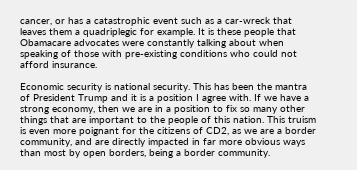cancer, or has a catastrophic event such as a car-wreck that leaves them a quadriplegic for example. It is these people that Obamacare advocates were constantly talking about when speaking of those with pre-existing conditions who could not afford insurance.

Economic security is national security. This has been the mantra of President Trump and it is a position I agree with. If we have a strong economy, then we are in a position to fix so many other things that are important to the people of this nation. This truism is even more poignant for the citizens of CD2, as we are a border community, and are directly impacted in far more obvious ways than most by open borders, being a border community.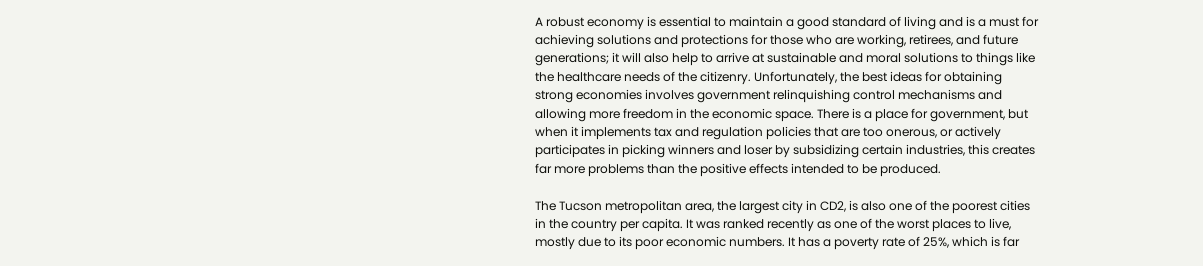A robust economy is essential to maintain a good standard of living and is a must for achieving solutions and protections for those who are working, retirees, and future generations; it will also help to arrive at sustainable and moral solutions to things like the healthcare needs of the citizenry. Unfortunately, the best ideas for obtaining strong economies involves government relinquishing control mechanisms and allowing more freedom in the economic space. There is a place for government, but when it implements tax and regulation policies that are too onerous, or actively participates in picking winners and loser by subsidizing certain industries, this creates far more problems than the positive effects intended to be produced.

The Tucson metropolitan area, the largest city in CD2, is also one of the poorest cities in the country per capita. It was ranked recently as one of the worst places to live, mostly due to its poor economic numbers. It has a poverty rate of 25%, which is far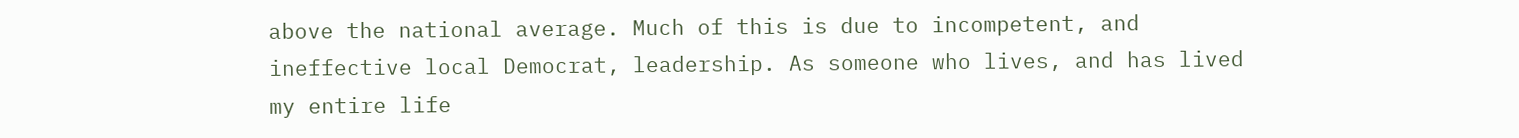above the national average. Much of this is due to incompetent, and ineffective local Democrat, leadership. As someone who lives, and has lived my entire life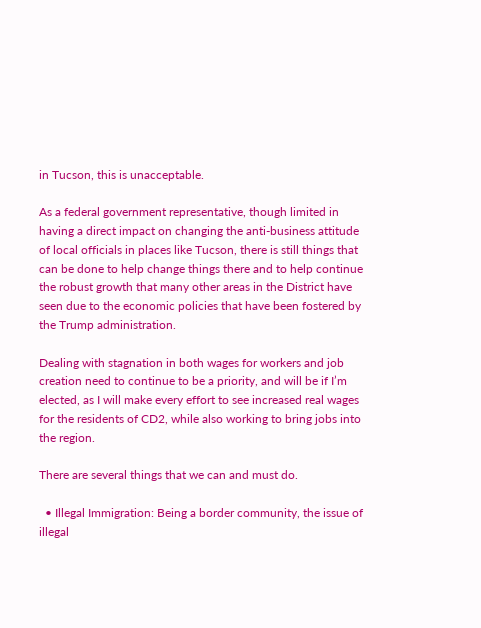in Tucson, this is unacceptable.

As a federal government representative, though limited in having a direct impact on changing the anti-business attitude of local officials in places like Tucson, there is still things that can be done to help change things there and to help continue the robust growth that many other areas in the District have seen due to the economic policies that have been fostered by the Trump administration.

Dealing with stagnation in both wages for workers and job creation need to continue to be a priority, and will be if I’m elected, as I will make every effort to see increased real wages for the residents of CD2, while also working to bring jobs into the region.

There are several things that we can and must do.

  • Illegal Immigration: Being a border community, the issue of illegal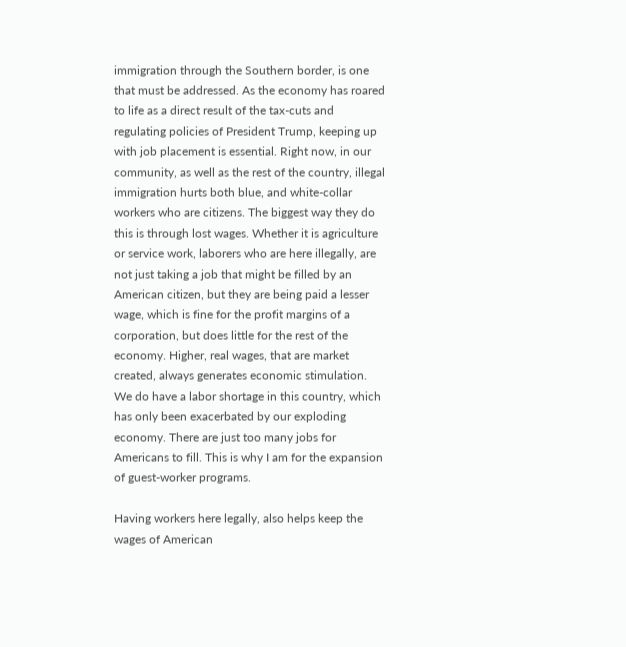immigration through the Southern border, is one that must be addressed. As the economy has roared to life as a direct result of the tax-cuts and regulating policies of President Trump, keeping up with job placement is essential. Right now, in our community, as well as the rest of the country, illegal immigration hurts both blue, and white-collar workers who are citizens. The biggest way they do this is through lost wages. Whether it is agriculture or service work, laborers who are here illegally, are not just taking a job that might be filled by an American citizen, but they are being paid a lesser wage, which is fine for the profit margins of a corporation, but does little for the rest of the economy. Higher, real wages, that are market created, always generates economic stimulation. We do have a labor shortage in this country, which has only been exacerbated by our exploding economy. There are just too many jobs for Americans to fill. This is why I am for the expansion of guest-worker programs.

Having workers here legally, also helps keep the wages of American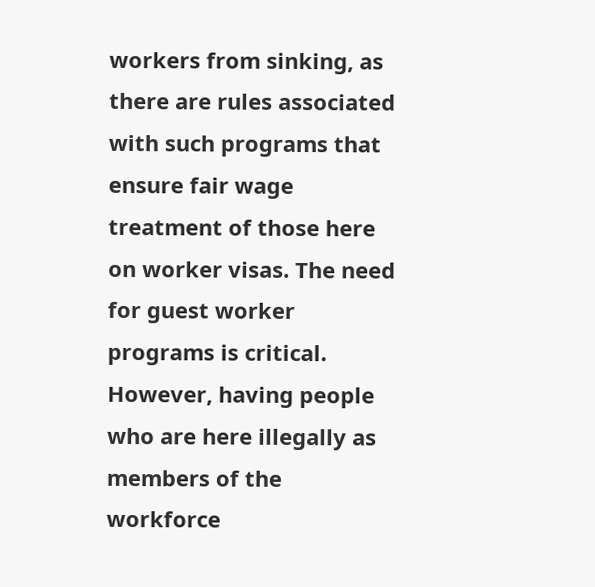workers from sinking, as there are rules associated with such programs that ensure fair wage treatment of those here on worker visas. The need for guest worker programs is critical. However, having people who are here illegally as members of the workforce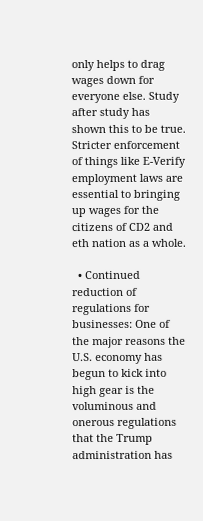only helps to drag wages down for everyone else. Study after study has shown this to be true. Stricter enforcement of things like E-Verify employment laws are essential to bringing up wages for the citizens of CD2 and eth nation as a whole.

  • Continued reduction of regulations for businesses: One of the major reasons the U.S. economy has begun to kick into high gear is the voluminous and onerous regulations that the Trump administration has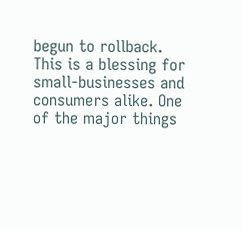begun to rollback. This is a blessing for small-businesses and consumers alike. One of the major things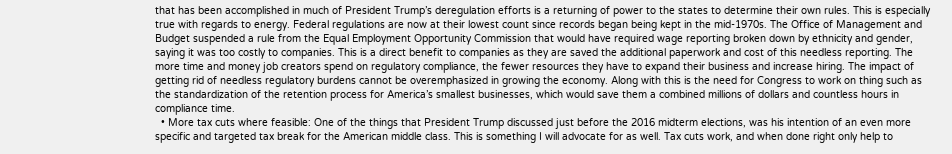that has been accomplished in much of President Trump’s deregulation efforts is a returning of power to the states to determine their own rules. This is especially true with regards to energy. Federal regulations are now at their lowest count since records began being kept in the mid-1970s. The Office of Management and Budget suspended a rule from the Equal Employment Opportunity Commission that would have required wage reporting broken down by ethnicity and gender, saying it was too costly to companies. This is a direct benefit to companies as they are saved the additional paperwork and cost of this needless reporting. The more time and money job creators spend on regulatory compliance, the fewer resources they have to expand their business and increase hiring. The impact of getting rid of needless regulatory burdens cannot be overemphasized in growing the economy. Along with this is the need for Congress to work on thing such as the standardization of the retention process for America’s smallest businesses, which would save them a combined millions of dollars and countless hours in compliance time.
  • More tax cuts where feasible: One of the things that President Trump discussed just before the 2016 midterm elections, was his intention of an even more specific and targeted tax break for the American middle class. This is something I will advocate for as well. Tax cuts work, and when done right only help to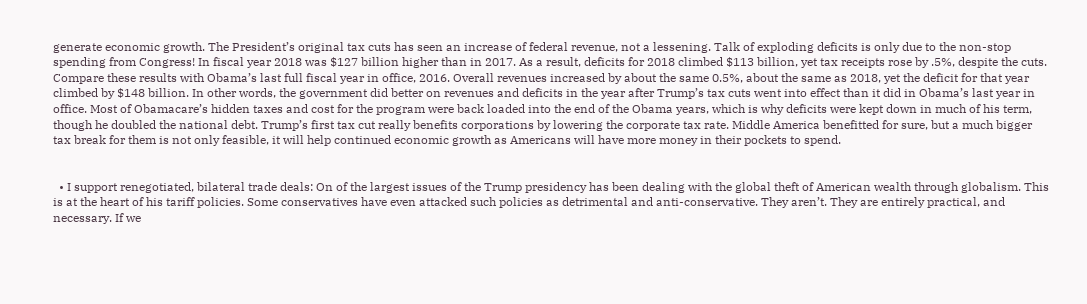generate economic growth. The President’s original tax cuts has seen an increase of federal revenue, not a lessening. Talk of exploding deficits is only due to the non-stop spending from Congress! In fiscal year 2018 was $127 billion higher than in 2017. As a result, deficits for 2018 climbed $113 billion, yet tax receipts rose by .5%, despite the cuts. Compare these results with Obama’s last full fiscal year in office, 2016. Overall revenues increased by about the same 0.5%, about the same as 2018, yet the deficit for that year climbed by $148 billion. In other words, the government did better on revenues and deficits in the year after Trump’s tax cuts went into effect than it did in Obama’s last year in office. Most of Obamacare’s hidden taxes and cost for the program were back loaded into the end of the Obama years, which is why deficits were kept down in much of his term, though he doubled the national debt. Trump’s first tax cut really benefits corporations by lowering the corporate tax rate. Middle America benefitted for sure, but a much bigger tax break for them is not only feasible, it will help continued economic growth as Americans will have more money in their pockets to spend.


  • I support renegotiated, bilateral trade deals: On of the largest issues of the Trump presidency has been dealing with the global theft of American wealth through globalism. This is at the heart of his tariff policies. Some conservatives have even attacked such policies as detrimental and anti-conservative. They aren’t. They are entirely practical, and necessary. If we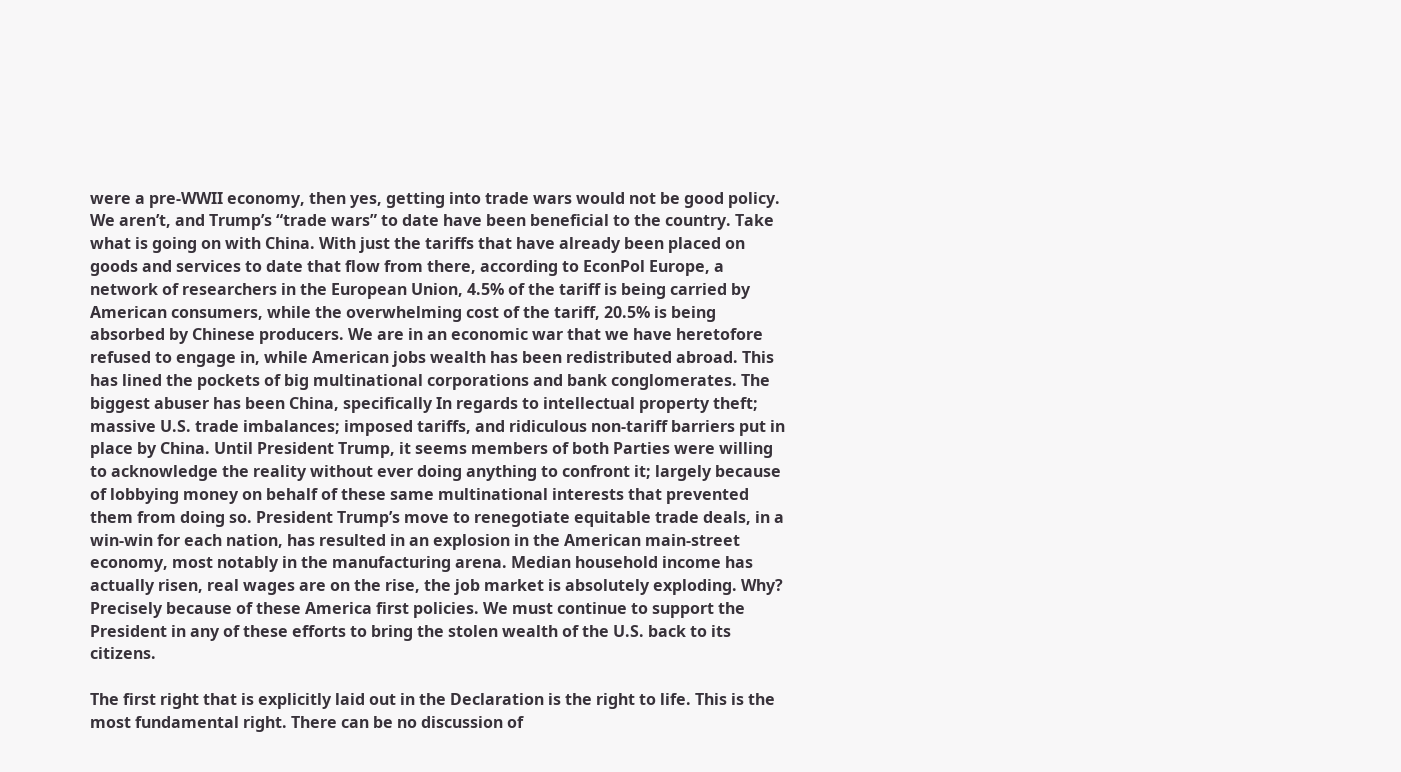were a pre-WWII economy, then yes, getting into trade wars would not be good policy. We aren’t, and Trump’s “trade wars” to date have been beneficial to the country. Take what is going on with China. With just the tariffs that have already been placed on goods and services to date that flow from there, according to EconPol Europe, a network of researchers in the European Union, 4.5% of the tariff is being carried by American consumers, while the overwhelming cost of the tariff, 20.5% is being absorbed by Chinese producers. We are in an economic war that we have heretofore refused to engage in, while American jobs wealth has been redistributed abroad. This has lined the pockets of big multinational corporations and bank conglomerates. The biggest abuser has been China, specifically In regards to intellectual property theft; massive U.S. trade imbalances; imposed tariffs, and ridiculous non-tariff barriers put in place by China. Until President Trump, it seems members of both Parties were willing to acknowledge the reality without ever doing anything to confront it; largely because of lobbying money on behalf of these same multinational interests that prevented them from doing so. President Trump’s move to renegotiate equitable trade deals, in a win-win for each nation, has resulted in an explosion in the American main-street economy, most notably in the manufacturing arena. Median household income has actually risen, real wages are on the rise, the job market is absolutely exploding. Why? Precisely because of these America first policies. We must continue to support the President in any of these efforts to bring the stolen wealth of the U.S. back to its citizens.

The first right that is explicitly laid out in the Declaration is the right to life. This is the most fundamental right. There can be no discussion of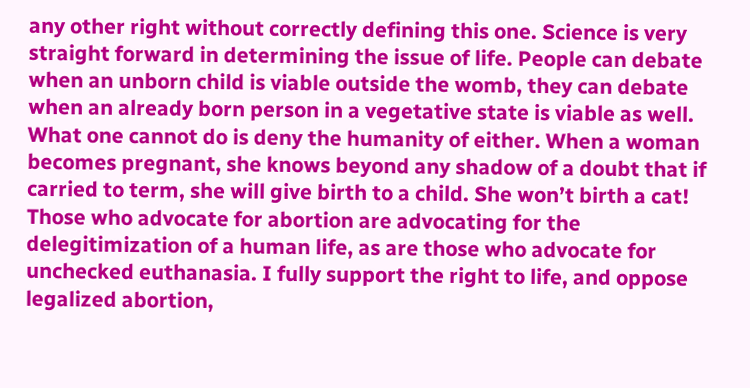any other right without correctly defining this one. Science is very straight forward in determining the issue of life. People can debate when an unborn child is viable outside the womb, they can debate when an already born person in a vegetative state is viable as well. What one cannot do is deny the humanity of either. When a woman becomes pregnant, she knows beyond any shadow of a doubt that if carried to term, she will give birth to a child. She won’t birth a cat! Those who advocate for abortion are advocating for the delegitimization of a human life, as are those who advocate for unchecked euthanasia. I fully support the right to life, and oppose legalized abortion,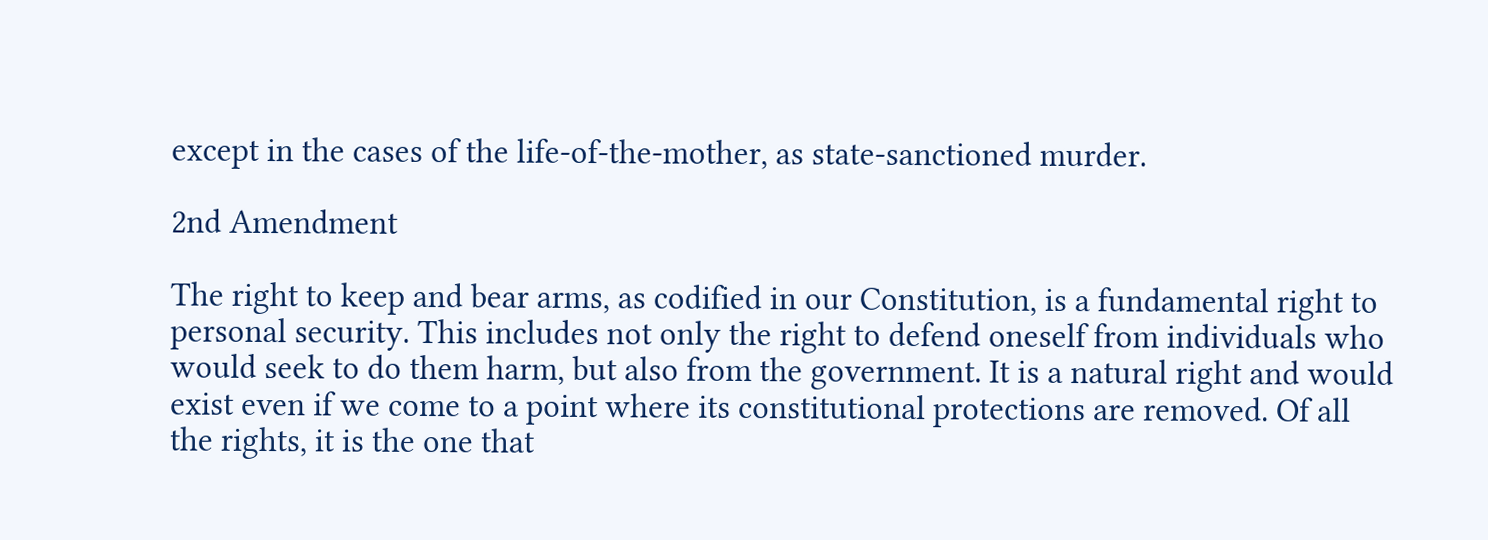except in the cases of the life-of-the-mother, as state-sanctioned murder.

2nd Amendment

The right to keep and bear arms, as codified in our Constitution, is a fundamental right to personal security. This includes not only the right to defend oneself from individuals who would seek to do them harm, but also from the government. It is a natural right and would exist even if we come to a point where its constitutional protections are removed. Of all the rights, it is the one that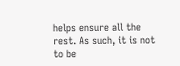helps ensure all the rest. As such, it is not to be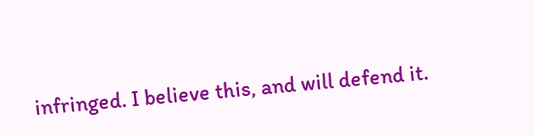infringed. I believe this, and will defend it.